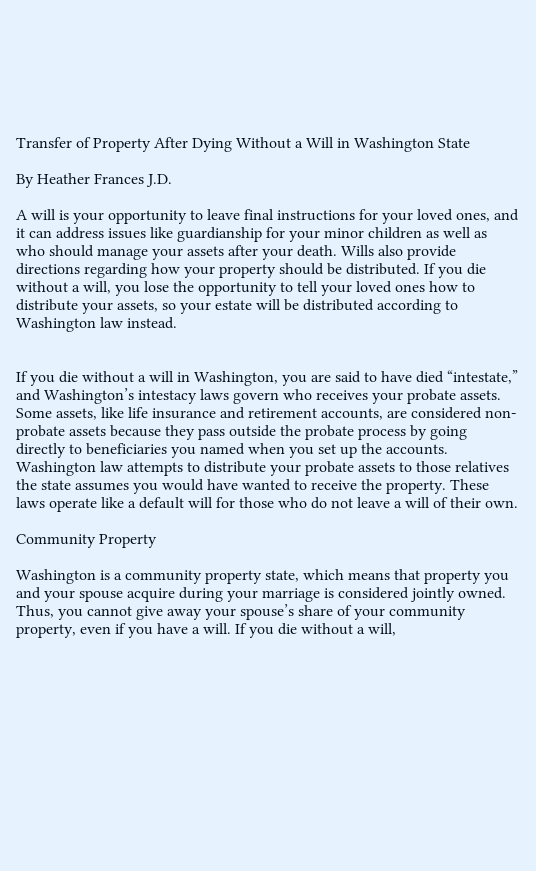Transfer of Property After Dying Without a Will in Washington State

By Heather Frances J.D.

A will is your opportunity to leave final instructions for your loved ones, and it can address issues like guardianship for your minor children as well as who should manage your assets after your death. Wills also provide directions regarding how your property should be distributed. If you die without a will, you lose the opportunity to tell your loved ones how to distribute your assets, so your estate will be distributed according to Washington law instead.


If you die without a will in Washington, you are said to have died “intestate,” and Washington’s intestacy laws govern who receives your probate assets. Some assets, like life insurance and retirement accounts, are considered non-probate assets because they pass outside the probate process by going directly to beneficiaries you named when you set up the accounts. Washington law attempts to distribute your probate assets to those relatives the state assumes you would have wanted to receive the property. These laws operate like a default will for those who do not leave a will of their own.

Community Property

Washington is a community property state, which means that property you and your spouse acquire during your marriage is considered jointly owned. Thus, you cannot give away your spouse’s share of your community property, even if you have a will. If you die without a will,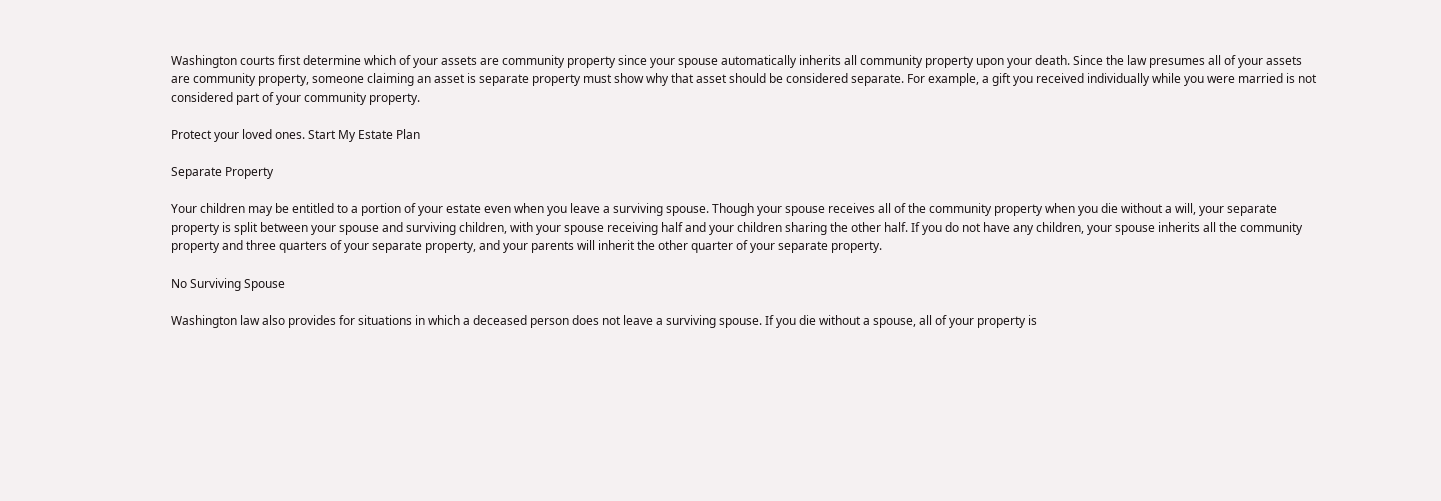Washington courts first determine which of your assets are community property since your spouse automatically inherits all community property upon your death. Since the law presumes all of your assets are community property, someone claiming an asset is separate property must show why that asset should be considered separate. For example, a gift you received individually while you were married is not considered part of your community property.

Protect your loved ones. Start My Estate Plan

Separate Property

Your children may be entitled to a portion of your estate even when you leave a surviving spouse. Though your spouse receives all of the community property when you die without a will, your separate property is split between your spouse and surviving children, with your spouse receiving half and your children sharing the other half. If you do not have any children, your spouse inherits all the community property and three quarters of your separate property, and your parents will inherit the other quarter of your separate property.

No Surviving Spouse

Washington law also provides for situations in which a deceased person does not leave a surviving spouse. If you die without a spouse, all of your property is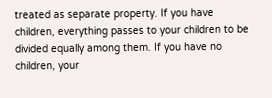treated as separate property. If you have children, everything passes to your children to be divided equally among them. If you have no children, your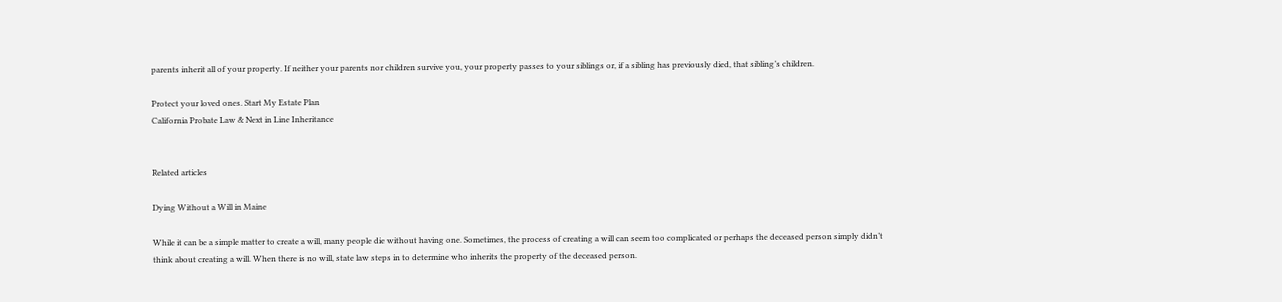parents inherit all of your property. If neither your parents nor children survive you, your property passes to your siblings or, if a sibling has previously died, that sibling’s children.

Protect your loved ones. Start My Estate Plan
California Probate Law & Next in Line Inheritance


Related articles

Dying Without a Will in Maine

While it can be a simple matter to create a will, many people die without having one. Sometimes, the process of creating a will can seem too complicated or perhaps the deceased person simply didn’t think about creating a will. When there is no will, state law steps in to determine who inherits the property of the deceased person.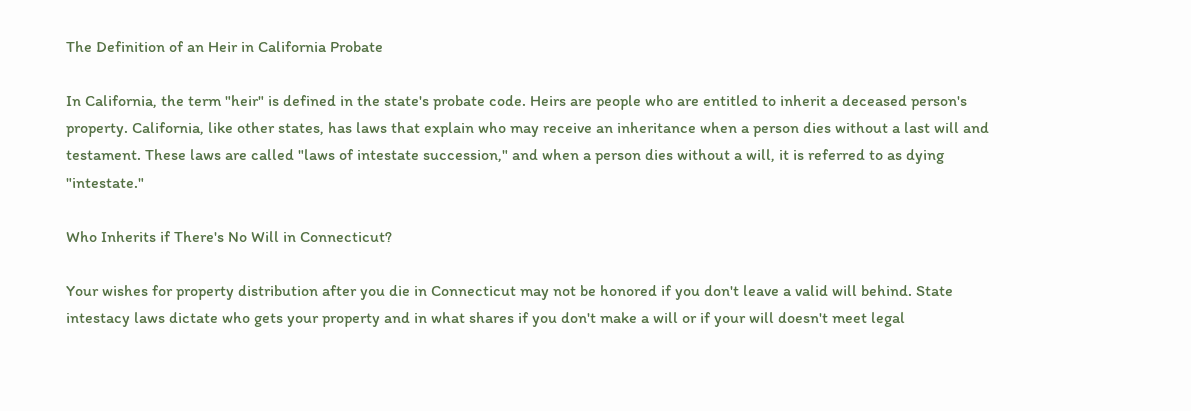The Definition of an Heir in California Probate

In California, the term "heir" is defined in the state's probate code. Heirs are people who are entitled to inherit a deceased person's property. California, like other states, has laws that explain who may receive an inheritance when a person dies without a last will and testament. These laws are called "laws of intestate succession," and when a person dies without a will, it is referred to as dying "intestate."

Who Inherits if There's No Will in Connecticut?

Your wishes for property distribution after you die in Connecticut may not be honored if you don't leave a valid will behind. State intestacy laws dictate who gets your property and in what shares if you don't make a will or if your will doesn't meet legal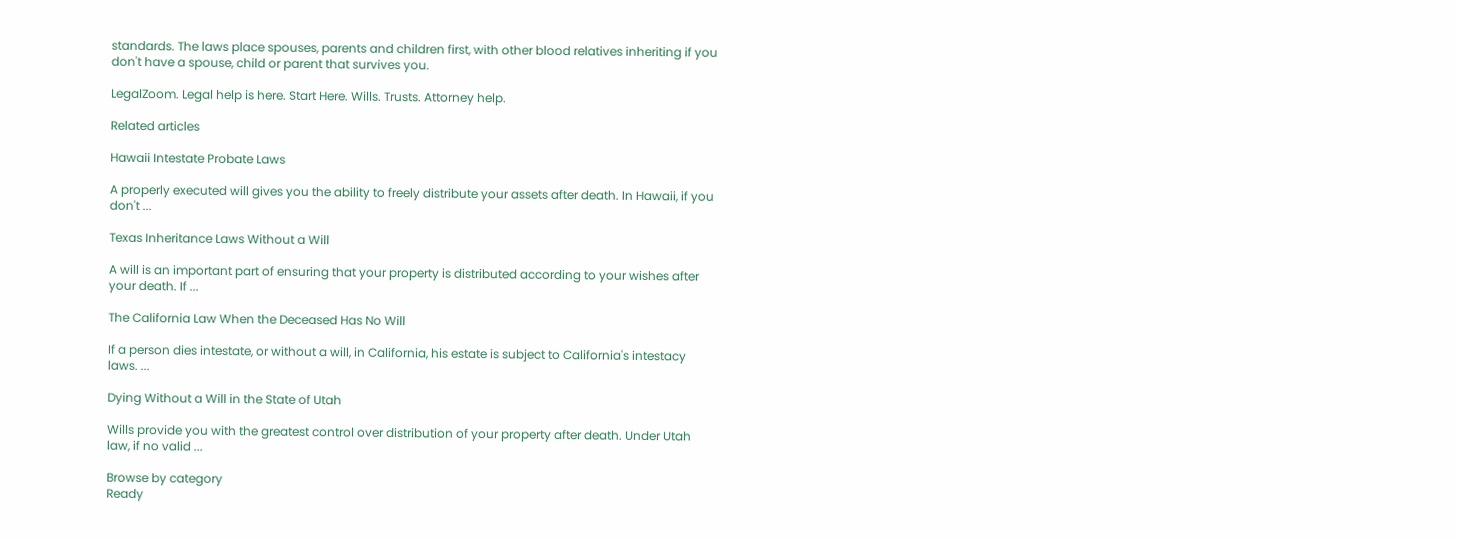standards. The laws place spouses, parents and children first, with other blood relatives inheriting if you don't have a spouse, child or parent that survives you.

LegalZoom. Legal help is here. Start Here. Wills. Trusts. Attorney help.

Related articles

Hawaii Intestate Probate Laws

A properly executed will gives you the ability to freely distribute your assets after death. In Hawaii, if you don't ...

Texas Inheritance Laws Without a Will

A will is an important part of ensuring that your property is distributed according to your wishes after your death. If ...

The California Law When the Deceased Has No Will

If a person dies intestate, or without a will, in California, his estate is subject to California's intestacy laws. ...

Dying Without a Will in the State of Utah

Wills provide you with the greatest control over distribution of your property after death. Under Utah law, if no valid ...

Browse by category
Ready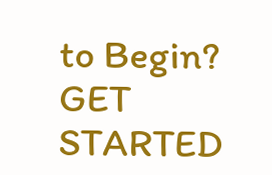to Begin? GET STARTED